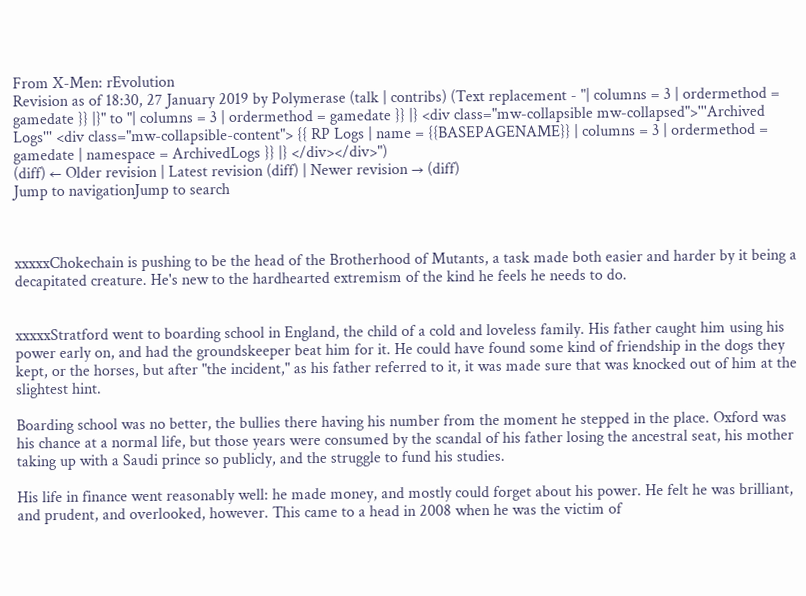From X-Men: rEvolution
Revision as of 18:30, 27 January 2019 by Polymerase (talk | contribs) (Text replacement - "| columns = 3 | ordermethod = gamedate }} |}" to "| columns = 3 | ordermethod = gamedate }} |} <div class="mw-collapsible mw-collapsed">'''Archived Logs''' <div class="mw-collapsible-content"> {{ RP Logs | name = {{BASEPAGENAME}} | columns = 3 | ordermethod = gamedate | namespace = ArchivedLogs }} |} </div></div>")
(diff) ← Older revision | Latest revision (diff) | Newer revision → (diff)
Jump to navigationJump to search



xxxxxChokechain is pushing to be the head of the Brotherhood of Mutants, a task made both easier and harder by it being a decapitated creature. He's new to the hardhearted extremism of the kind he feels he needs to do.


xxxxxStratford went to boarding school in England, the child of a cold and loveless family. His father caught him using his power early on, and had the groundskeeper beat him for it. He could have found some kind of friendship in the dogs they kept, or the horses, but after "the incident," as his father referred to it, it was made sure that was knocked out of him at the slightest hint.

Boarding school was no better, the bullies there having his number from the moment he stepped in the place. Oxford was his chance at a normal life, but those years were consumed by the scandal of his father losing the ancestral seat, his mother taking up with a Saudi prince so publicly, and the struggle to fund his studies.

His life in finance went reasonably well: he made money, and mostly could forget about his power. He felt he was brilliant, and prudent, and overlooked, however. This came to a head in 2008 when he was the victim of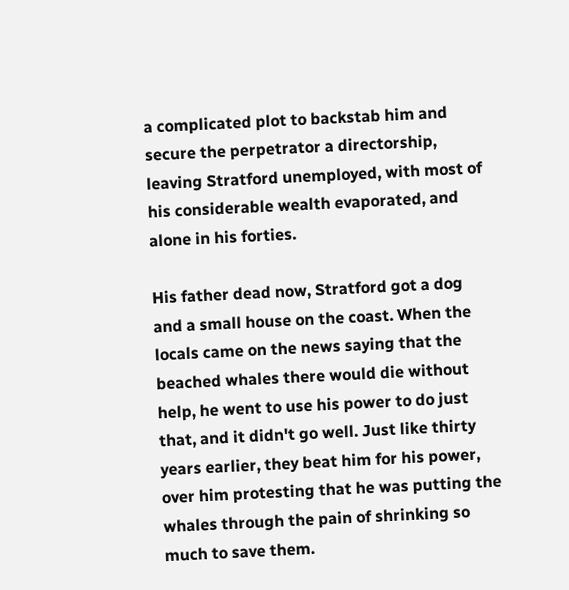a complicated plot to backstab him and secure the perpetrator a directorship, leaving Stratford unemployed, with most of his considerable wealth evaporated, and alone in his forties.

His father dead now, Stratford got a dog and a small house on the coast. When the locals came on the news saying that the beached whales there would die without help, he went to use his power to do just that, and it didn't go well. Just like thirty years earlier, they beat him for his power, over him protesting that he was putting the whales through the pain of shrinking so much to save them.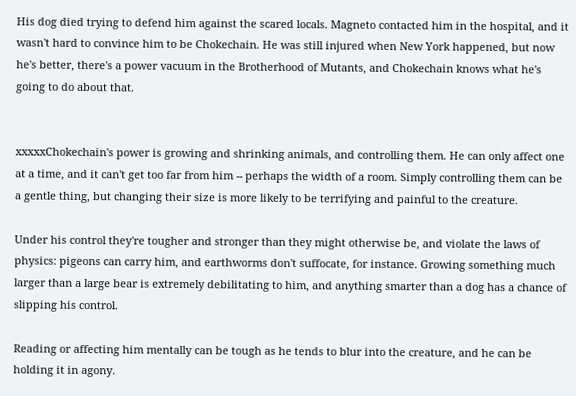His dog died trying to defend him against the scared locals. Magneto contacted him in the hospital, and it wasn't hard to convince him to be Chokechain. He was still injured when New York happened, but now he's better, there's a power vacuum in the Brotherhood of Mutants, and Chokechain knows what he's going to do about that.


xxxxxChokechain's power is growing and shrinking animals, and controlling them. He can only affect one at a time, and it can't get too far from him -- perhaps the width of a room. Simply controlling them can be a gentle thing, but changing their size is more likely to be terrifying and painful to the creature.

Under his control they're tougher and stronger than they might otherwise be, and violate the laws of physics: pigeons can carry him, and earthworms don't suffocate, for instance. Growing something much larger than a large bear is extremely debilitating to him, and anything smarter than a dog has a chance of slipping his control.

Reading or affecting him mentally can be tough as he tends to blur into the creature, and he can be holding it in agony.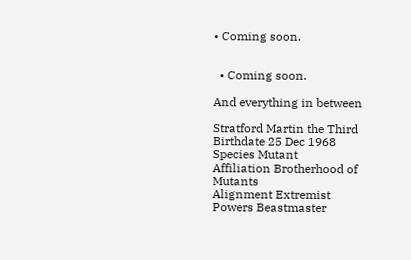• Coming soon.


  • Coming soon.

And everything in between

Stratford Martin the Third
Birthdate 25 Dec 1968
Species Mutant
Affiliation Brotherhood of Mutants
Alignment Extremist
Powers Beastmaster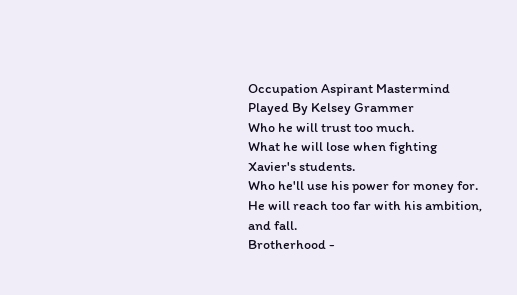Occupation Aspirant Mastermind
Played By Kelsey Grammer
Who he will trust too much.
What he will lose when fighting Xavier's students.
Who he'll use his power for money for.
He will reach too far with his ambition, and fall.
Brotherhood -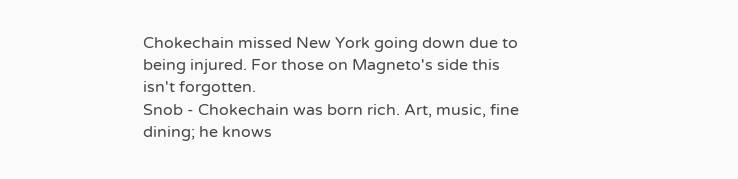Chokechain missed New York going down due to being injured. For those on Magneto's side this isn't forgotten.
Snob - Chokechain was born rich. Art, music, fine dining; he knows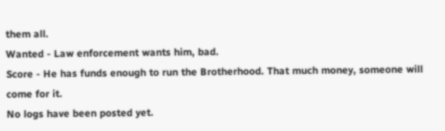them all.
Wanted - Law enforcement wants him, bad.
Score - He has funds enough to run the Brotherhood. That much money, someone will come for it.
No logs have been posted yet.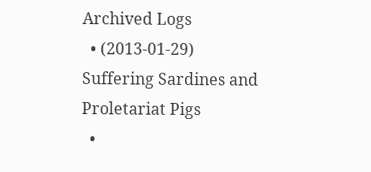Archived Logs
  • (2013-01-29)
Suffering Sardines and Proletariat Pigs
  •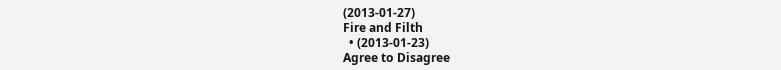(2013-01-27)
Fire and Filth
  • (2013-01-23)
Agree to Disagree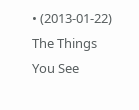• (2013-01-22)
The Things You See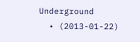Underground
  • (2013-01-22)